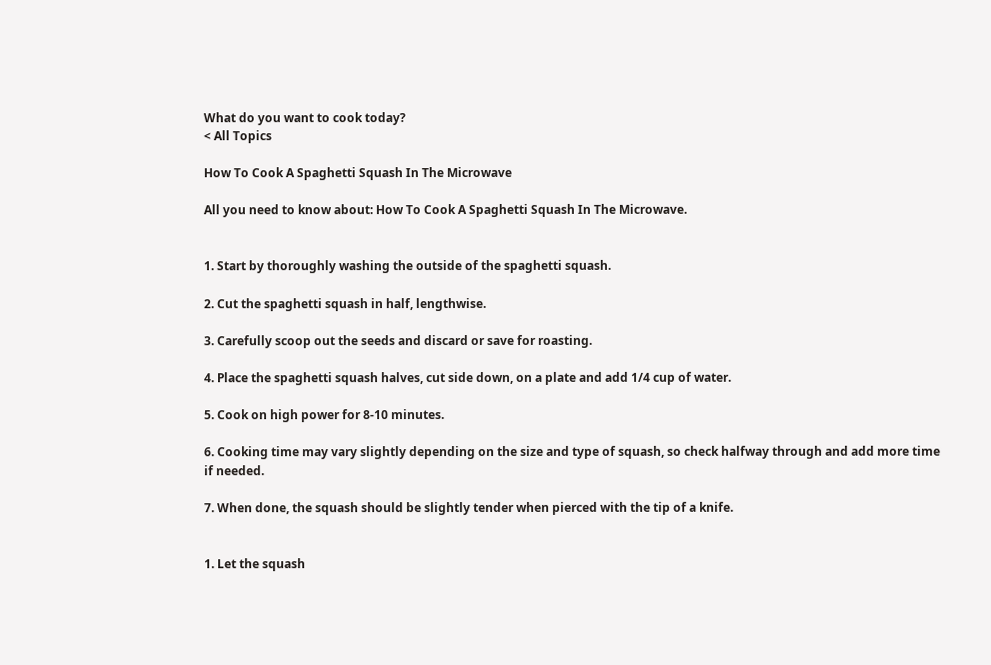What do you want to cook today?
< All Topics

How To Cook A Spaghetti Squash In The Microwave

All you need to know about: How To Cook A Spaghetti Squash In The Microwave.


1. Start by thoroughly washing the outside of the spaghetti squash.

2. Cut the spaghetti squash in half, lengthwise.

3. Carefully scoop out the seeds and discard or save for roasting.

4. Place the spaghetti squash halves, cut side down, on a plate and add 1/4 cup of water.

5. Cook on high power for 8-10 minutes.

6. Cooking time may vary slightly depending on the size and type of squash, so check halfway through and add more time if needed.

7. When done, the squash should be slightly tender when pierced with the tip of a knife.


1. Let the squash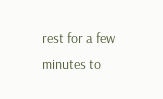rest for a few minutes to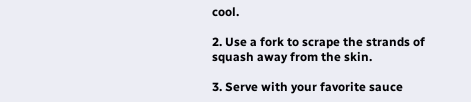cool.

2. Use a fork to scrape the strands of squash away from the skin.

3. Serve with your favorite sauce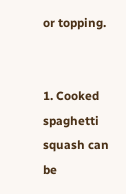or topping.


1. Cooked spaghetti squash can be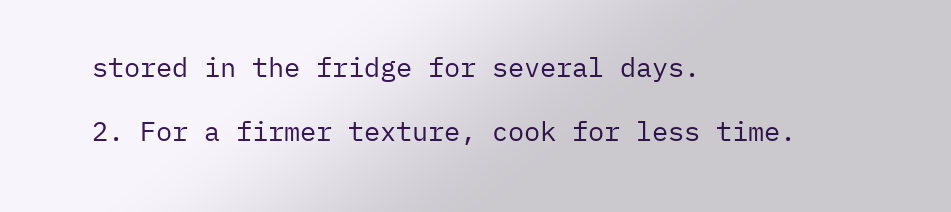stored in the fridge for several days.

2. For a firmer texture, cook for less time.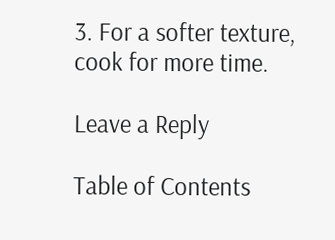3. For a softer texture, cook for more time.

Leave a Reply

Table of Contents